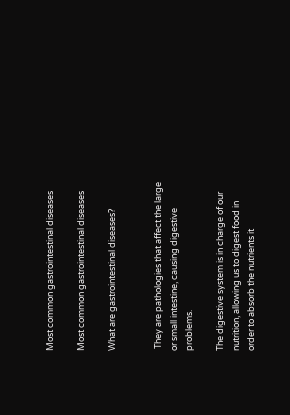Most common gastrointestinal diseases

Most common gastrointestinal diseases

What are gastrointestinal diseases?


 They are pathologies that affect the large or small intestine, causing digestive problems.

The digestive system is in charge of our nutrition, allowing us to digest food in order to absorb the nutrients it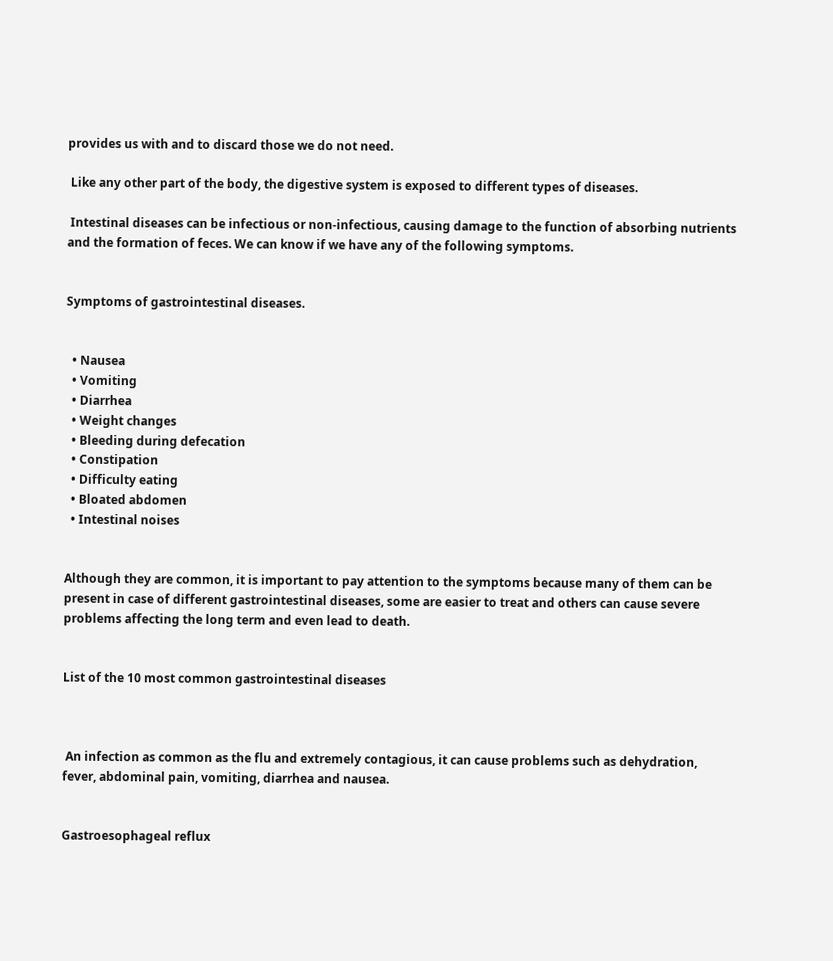provides us with and to discard those we do not need.

 Like any other part of the body, the digestive system is exposed to different types of diseases.

 Intestinal diseases can be infectious or non-infectious, causing damage to the function of absorbing nutrients and the formation of feces. We can know if we have any of the following symptoms.


Symptoms of gastrointestinal diseases.


  • Nausea
  • Vomiting
  • Diarrhea
  • Weight changes
  • Bleeding during defecation
  • Constipation
  • Difficulty eating
  • Bloated abdomen
  • Intestinal noises


Although they are common, it is important to pay attention to the symptoms because many of them can be present in case of different gastrointestinal diseases, some are easier to treat and others can cause severe problems affecting the long term and even lead to death.


List of the 10 most common gastrointestinal diseases



 An infection as common as the flu and extremely contagious, it can cause problems such as dehydration, fever, abdominal pain, vomiting, diarrhea and nausea.


Gastroesophageal reflux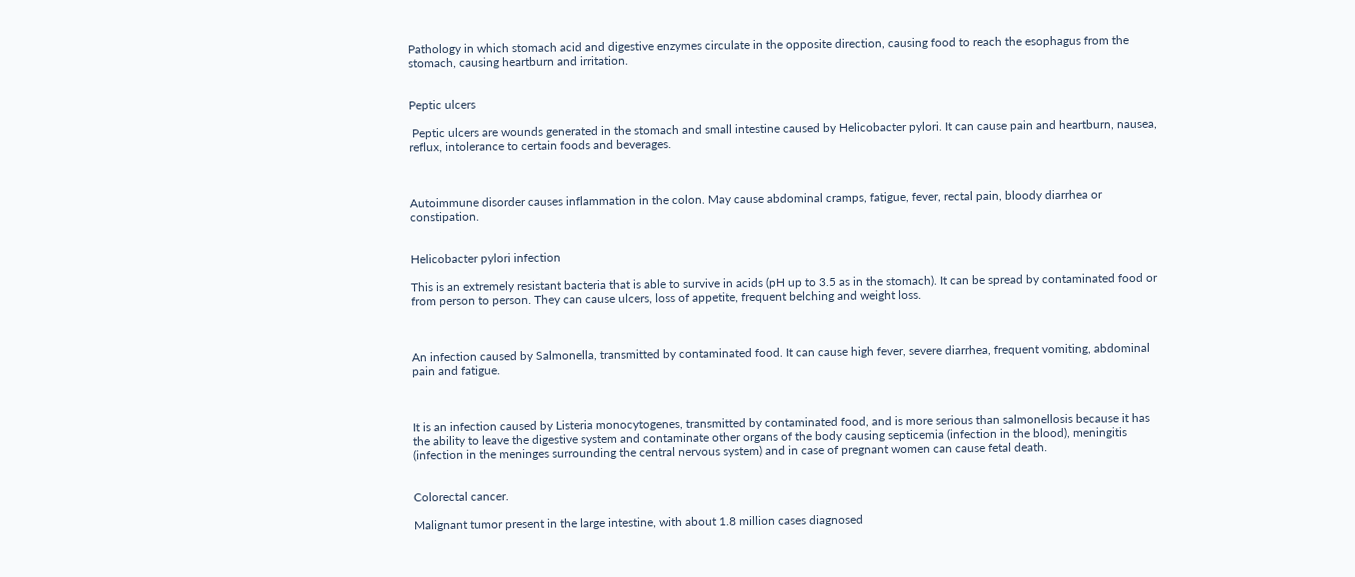Pathology in which stomach acid and digestive enzymes circulate in the opposite direction, causing food to reach the esophagus from the stomach, causing heartburn and irritation.


Peptic ulcers

 Peptic ulcers are wounds generated in the stomach and small intestine caused by Helicobacter pylori. It can cause pain and heartburn, nausea, reflux, intolerance to certain foods and beverages.



Autoimmune disorder causes inflammation in the colon. May cause abdominal cramps, fatigue, fever, rectal pain, bloody diarrhea or constipation.


Helicobacter pylori infection

This is an extremely resistant bacteria that is able to survive in acids (pH up to 3.5 as in the stomach). It can be spread by contaminated food or from person to person. They can cause ulcers, loss of appetite, frequent belching and weight loss.



An infection caused by Salmonella, transmitted by contaminated food. It can cause high fever, severe diarrhea, frequent vomiting, abdominal pain and fatigue.



It is an infection caused by Listeria monocytogenes, transmitted by contaminated food, and is more serious than salmonellosis because it has the ability to leave the digestive system and contaminate other organs of the body causing septicemia (infection in the blood), meningitis (infection in the meninges surrounding the central nervous system) and in case of pregnant women can cause fetal death.


Colorectal cancer.

Malignant tumor present in the large intestine, with about 1.8 million cases diagnosed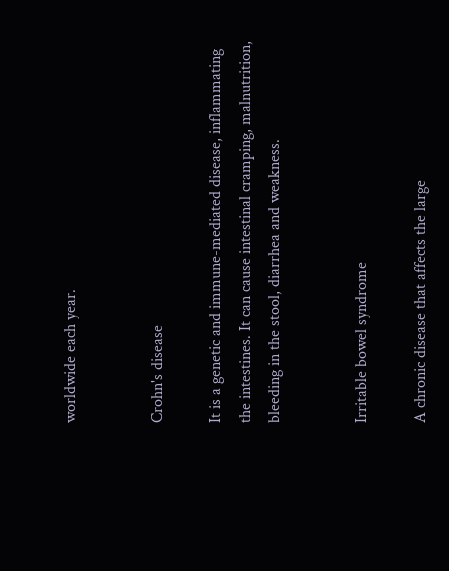worldwide each year.


Crohn's disease

It is a genetic and immune-mediated disease, inflammating the intestines. It can cause intestinal cramping, malnutrition, bleeding in the stool, diarrhea and weakness.


Irritable bowel syndrome

A chronic disease that affects the large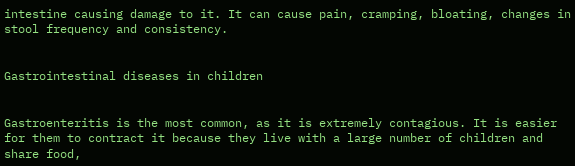intestine causing damage to it. It can cause pain, cramping, bloating, changes in stool frequency and consistency.


Gastrointestinal diseases in children


Gastroenteritis is the most common, as it is extremely contagious. It is easier for them to contract it because they live with a large number of children and share food,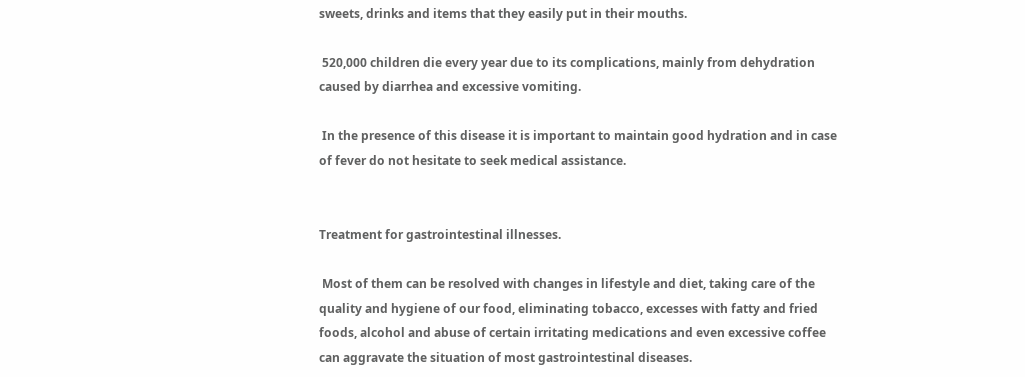sweets, drinks and items that they easily put in their mouths.

 520,000 children die every year due to its complications, mainly from dehydration caused by diarrhea and excessive vomiting.

 In the presence of this disease it is important to maintain good hydration and in case of fever do not hesitate to seek medical assistance.


Treatment for gastrointestinal illnesses.

 Most of them can be resolved with changes in lifestyle and diet, taking care of the quality and hygiene of our food, eliminating tobacco, excesses with fatty and fried foods, alcohol and abuse of certain irritating medications and even excessive coffee can aggravate the situation of most gastrointestinal diseases.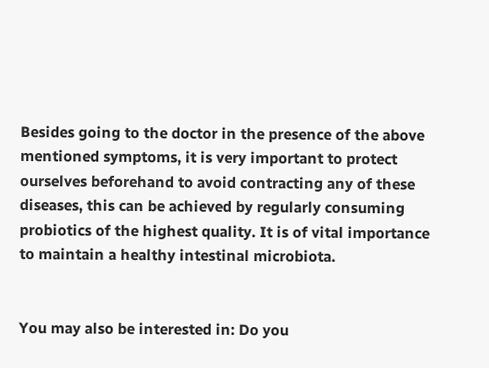Besides going to the doctor in the presence of the above mentioned symptoms, it is very important to protect ourselves beforehand to avoid contracting any of these diseases, this can be achieved by regularly consuming probiotics of the highest quality. It is of vital importance to maintain a healthy intestinal microbiota.


You may also be interested in: Do you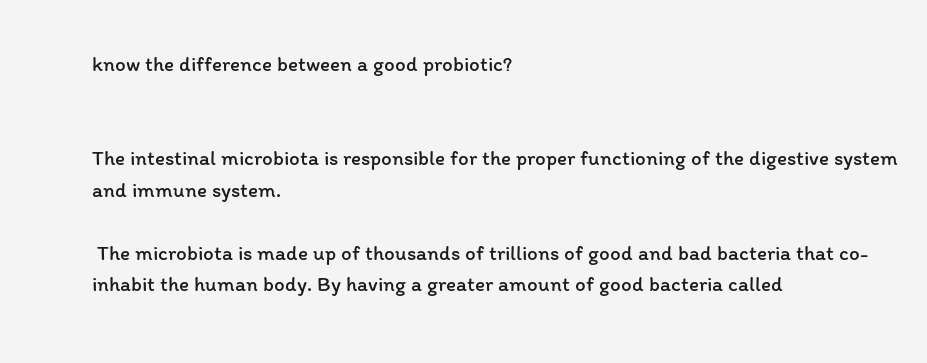know the difference between a good probiotic?


The intestinal microbiota is responsible for the proper functioning of the digestive system and immune system.

 The microbiota is made up of thousands of trillions of good and bad bacteria that co-inhabit the human body. By having a greater amount of good bacteria called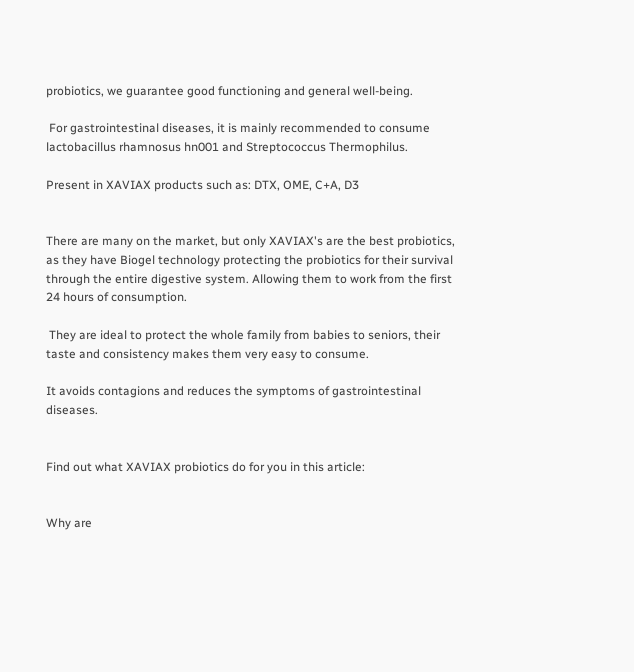probiotics, we guarantee good functioning and general well-being.

 For gastrointestinal diseases, it is mainly recommended to consume lactobacillus rhamnosus hn001 and Streptococcus Thermophilus.

Present in XAVIAX products such as: DTX, OME, C+A, D3


There are many on the market, but only XAVIAX's are the best probiotics, as they have Biogel technology protecting the probiotics for their survival through the entire digestive system. Allowing them to work from the first 24 hours of consumption.

 They are ideal to protect the whole family from babies to seniors, their taste and consistency makes them very easy to consume.

It avoids contagions and reduces the symptoms of gastrointestinal diseases.


Find out what XAVIAX probiotics do for you in this article:


Why are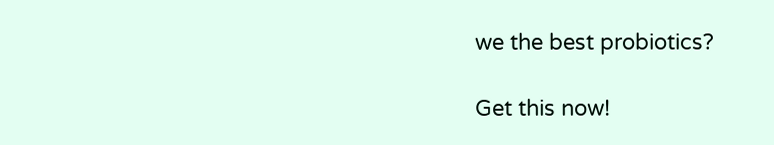we the best probiotics?

Get this now!